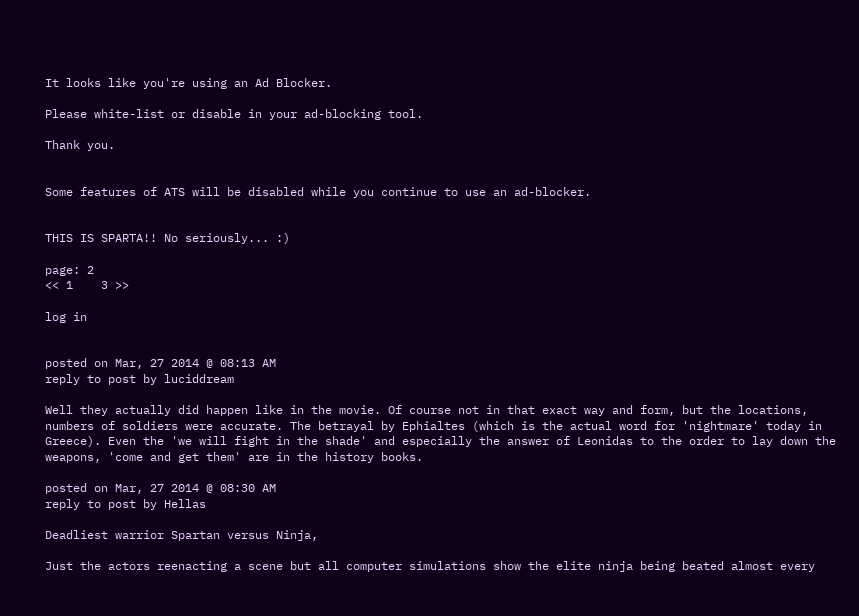It looks like you're using an Ad Blocker.

Please white-list or disable in your ad-blocking tool.

Thank you.


Some features of ATS will be disabled while you continue to use an ad-blocker.


THIS IS SPARTA!! No seriously... :)

page: 2
<< 1    3 >>

log in


posted on Mar, 27 2014 @ 08:13 AM
reply to post by luciddream

Well they actually did happen like in the movie. Of course not in that exact way and form, but the locations, numbers of soldiers were accurate. The betrayal by Ephialtes (which is the actual word for 'nightmare' today in Greece). Even the 'we will fight in the shade' and especially the answer of Leonidas to the order to lay down the weapons, 'come and get them' are in the history books.

posted on Mar, 27 2014 @ 08:30 AM
reply to post by Hellas

Deadliest warrior Spartan versus Ninja,

Just the actors reenacting a scene but all computer simulations show the elite ninja being beated almost every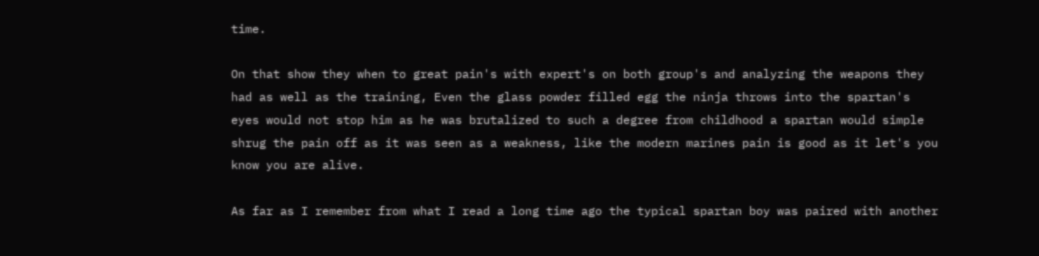time.

On that show they when to great pain's with expert's on both group's and analyzing the weapons they had as well as the training, Even the glass powder filled egg the ninja throws into the spartan's eyes would not stop him as he was brutalized to such a degree from childhood a spartan would simple shrug the pain off as it was seen as a weakness, like the modern marines pain is good as it let's you know you are alive.

As far as I remember from what I read a long time ago the typical spartan boy was paired with another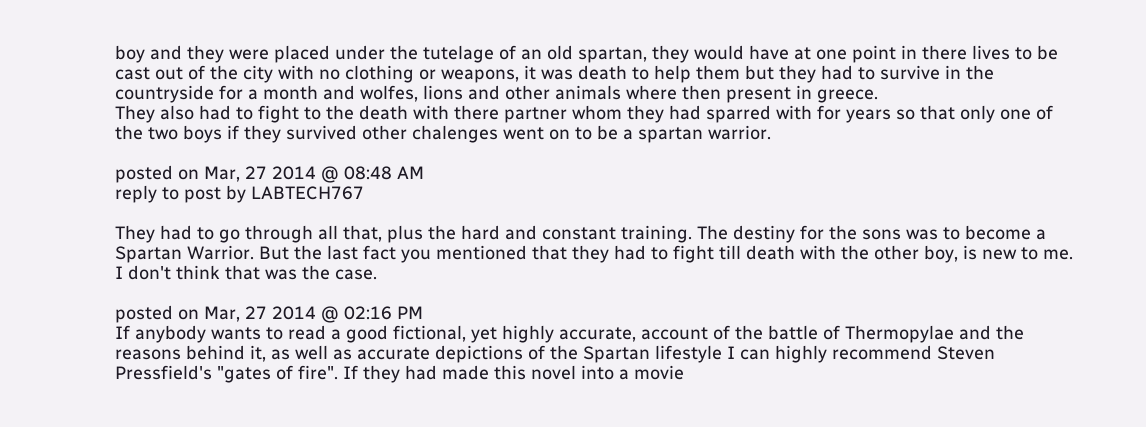boy and they were placed under the tutelage of an old spartan, they would have at one point in there lives to be cast out of the city with no clothing or weapons, it was death to help them but they had to survive in the countryside for a month and wolfes, lions and other animals where then present in greece.
They also had to fight to the death with there partner whom they had sparred with for years so that only one of the two boys if they survived other chalenges went on to be a spartan warrior.

posted on Mar, 27 2014 @ 08:48 AM
reply to post by LABTECH767

They had to go through all that, plus the hard and constant training. The destiny for the sons was to become a Spartan Warrior. But the last fact you mentioned that they had to fight till death with the other boy, is new to me. I don't think that was the case.

posted on Mar, 27 2014 @ 02:16 PM
If anybody wants to read a good fictional, yet highly accurate, account of the battle of Thermopylae and the reasons behind it, as well as accurate depictions of the Spartan lifestyle I can highly recommend Steven Pressfield's "gates of fire". If they had made this novel into a movie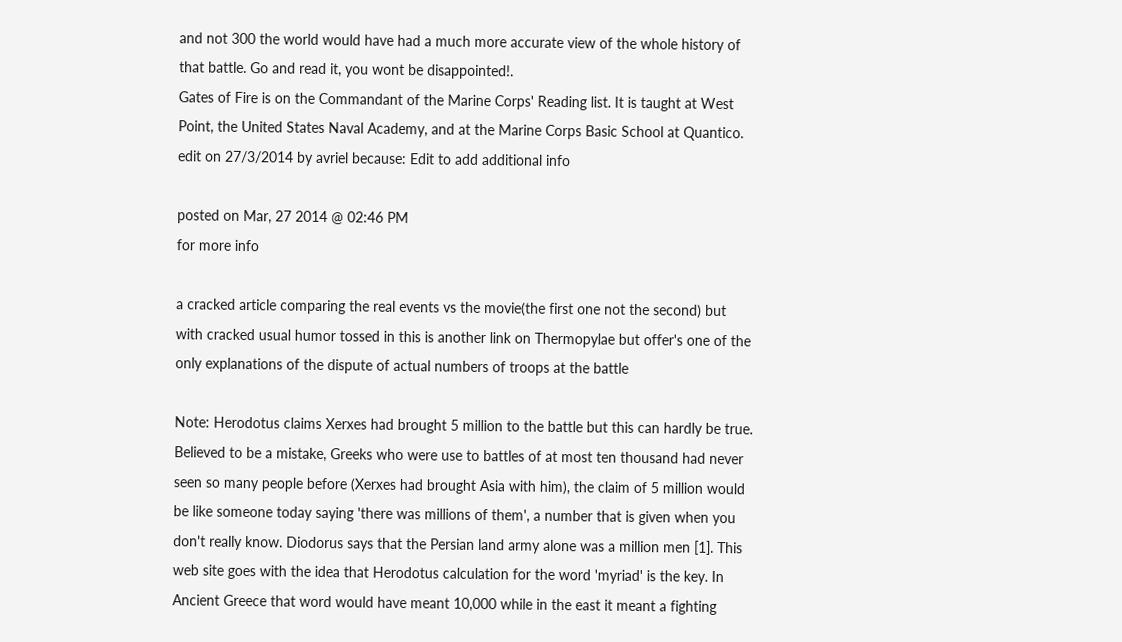and not 300 the world would have had a much more accurate view of the whole history of that battle. Go and read it, you wont be disappointed!.
Gates of Fire is on the Commandant of the Marine Corps' Reading list. It is taught at West Point, the United States Naval Academy, and at the Marine Corps Basic School at Quantico.
edit on 27/3/2014 by avriel because: Edit to add additional info

posted on Mar, 27 2014 @ 02:46 PM
for more info

a cracked article comparing the real events vs the movie(the first one not the second) but with cracked usual humor tossed in this is another link on Thermopylae but offer's one of the only explanations of the dispute of actual numbers of troops at the battle

Note: Herodotus claims Xerxes had brought 5 million to the battle but this can hardly be true. Believed to be a mistake, Greeks who were use to battles of at most ten thousand had never seen so many people before (Xerxes had brought Asia with him), the claim of 5 million would be like someone today saying 'there was millions of them', a number that is given when you don't really know. Diodorus says that the Persian land army alone was a million men [1]. This web site goes with the idea that Herodotus calculation for the word 'myriad' is the key. In Ancient Greece that word would have meant 10,000 while in the east it meant a fighting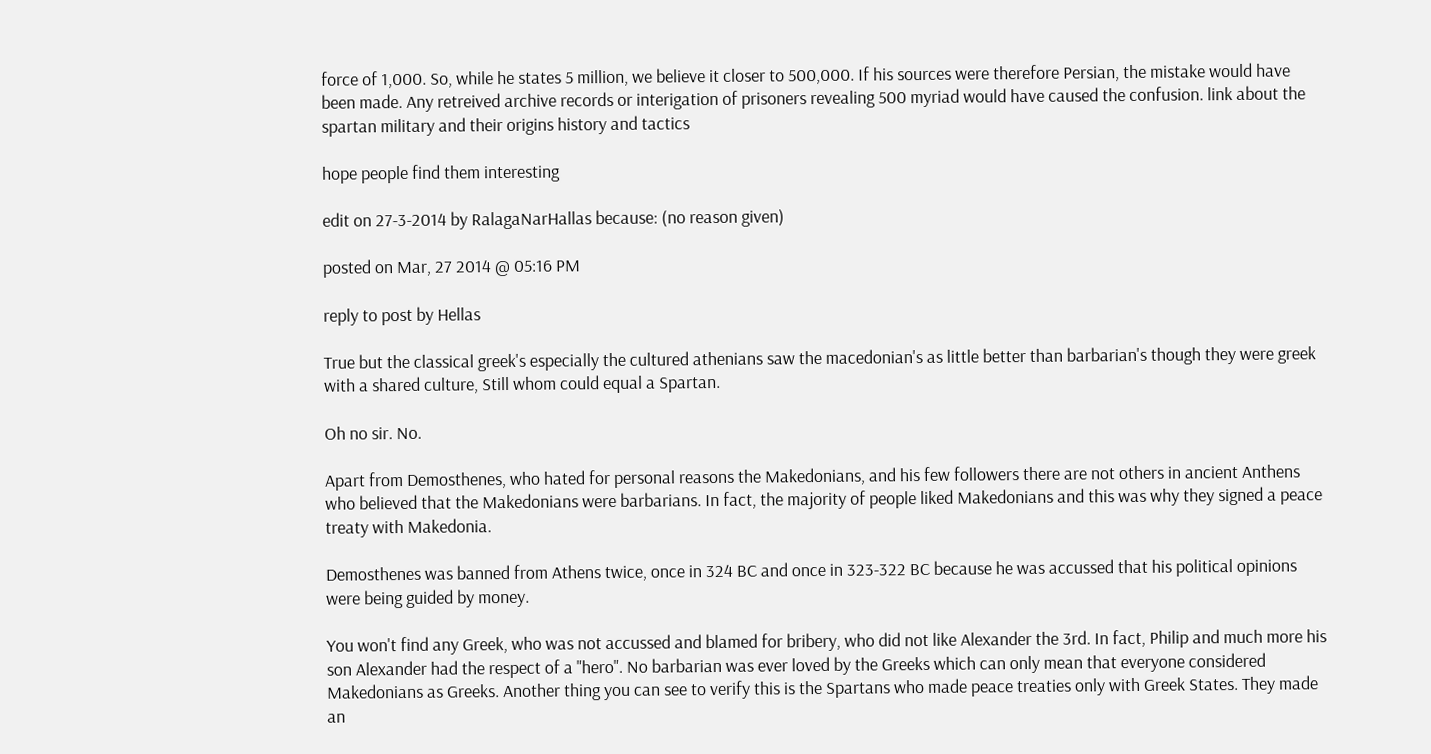force of 1,000. So, while he states 5 million, we believe it closer to 500,000. If his sources were therefore Persian, the mistake would have been made. Any retreived archive records or interigation of prisoners revealing 500 myriad would have caused the confusion. link about the spartan military and their origins history and tactics

hope people find them interesting

edit on 27-3-2014 by RalagaNarHallas because: (no reason given)

posted on Mar, 27 2014 @ 05:16 PM

reply to post by Hellas

True but the classical greek's especially the cultured athenians saw the macedonian's as little better than barbarian's though they were greek with a shared culture, Still whom could equal a Spartan.

Oh no sir. No.

Apart from Demosthenes, who hated for personal reasons the Makedonians, and his few followers there are not others in ancient Anthens who believed that the Makedonians were barbarians. In fact, the majority of people liked Makedonians and this was why they signed a peace treaty with Makedonia.

Demosthenes was banned from Athens twice, once in 324 BC and once in 323-322 BC because he was accussed that his political opinions were being guided by money.

You won't find any Greek, who was not accussed and blamed for bribery, who did not like Alexander the 3rd. In fact, Philip and much more his son Alexander had the respect of a "hero". No barbarian was ever loved by the Greeks which can only mean that everyone considered Makedonians as Greeks. Another thing you can see to verify this is the Spartans who made peace treaties only with Greek States. They made an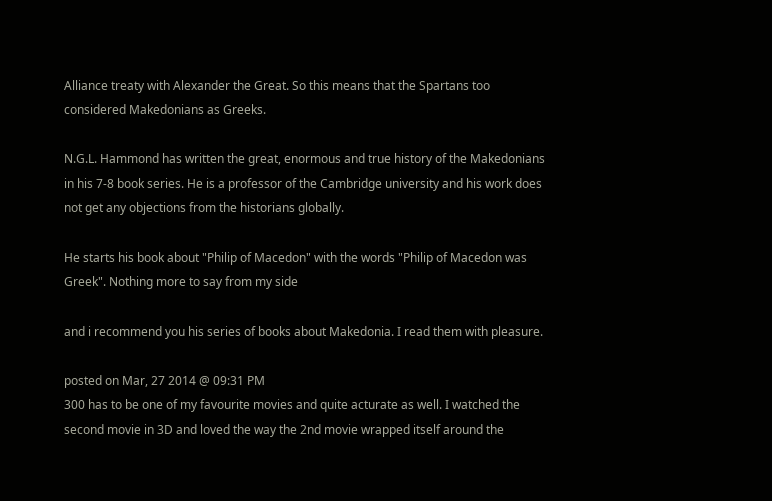Alliance treaty with Alexander the Great. So this means that the Spartans too considered Makedonians as Greeks.

N.G.L. Hammond has written the great, enormous and true history of the Makedonians in his 7-8 book series. He is a professor of the Cambridge university and his work does not get any objections from the historians globally.

He starts his book about "Philip of Macedon" with the words "Philip of Macedon was Greek". Nothing more to say from my side

and i recommend you his series of books about Makedonia. I read them with pleasure.

posted on Mar, 27 2014 @ 09:31 PM
300 has to be one of my favourite movies and quite acturate as well. I watched the second movie in 3D and loved the way the 2nd movie wrapped itself around the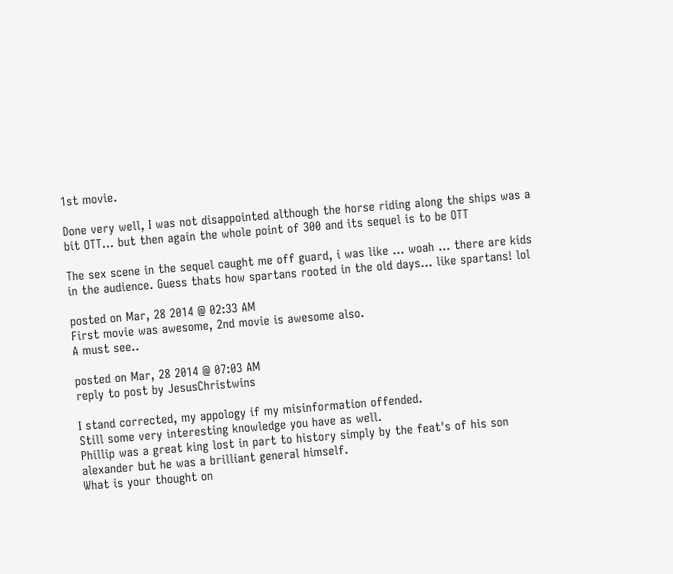1st movie.

Done very well, I was not disappointed although the horse riding along the ships was a bit OTT... but then again the whole point of 300 and its sequel is to be OTT

The sex scene in the sequel caught me off guard, i was like ... woah ... there are kids in the audience. Guess thats how spartans rooted in the old days... like spartans! lol

posted on Mar, 28 2014 @ 02:33 AM
First movie was awesome, 2nd movie is awesome also.
A must see..

posted on Mar, 28 2014 @ 07:03 AM
reply to post by JesusChristwins

I stand corrected, my appology if my misinformation offended.
Still some very interesting knowledge you have as well.
Phillip was a great king lost in part to history simply by the feat's of his son alexander but he was a brilliant general himself.
What is your thought on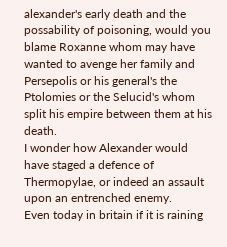alexander's early death and the possability of poisoning, would you blame Roxanne whom may have wanted to avenge her family and Persepolis or his general's the Ptolomies or the Selucid's whom split his empire between them at his death.
I wonder how Alexander would have staged a defence of Thermopylae, or indeed an assault upon an entrenched enemy.
Even today in britain if it is raining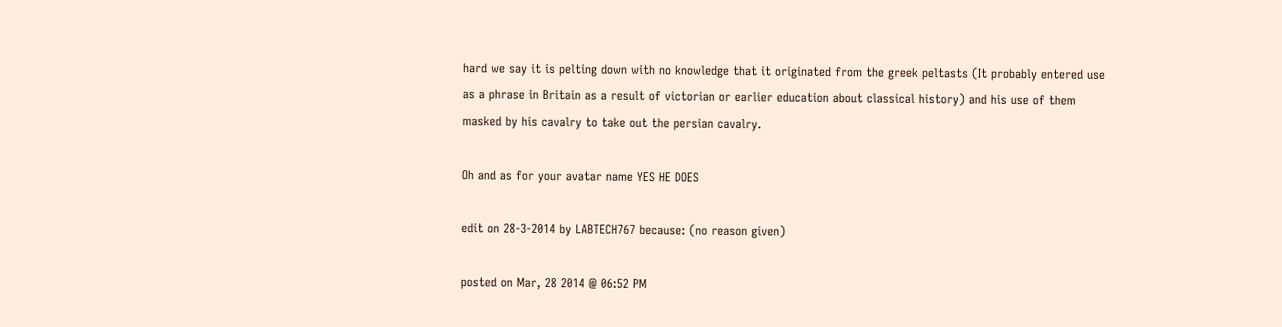hard we say it is pelting down with no knowledge that it originated from the greek peltasts (It probably entered use as a phrase in Britain as a result of victorian or earlier education about classical history) and his use of them masked by his cavalry to take out the persian cavalry.

Oh and as for your avatar name YES HE DOES

edit on 28-3-2014 by LABTECH767 because: (no reason given)

posted on Mar, 28 2014 @ 06:52 PM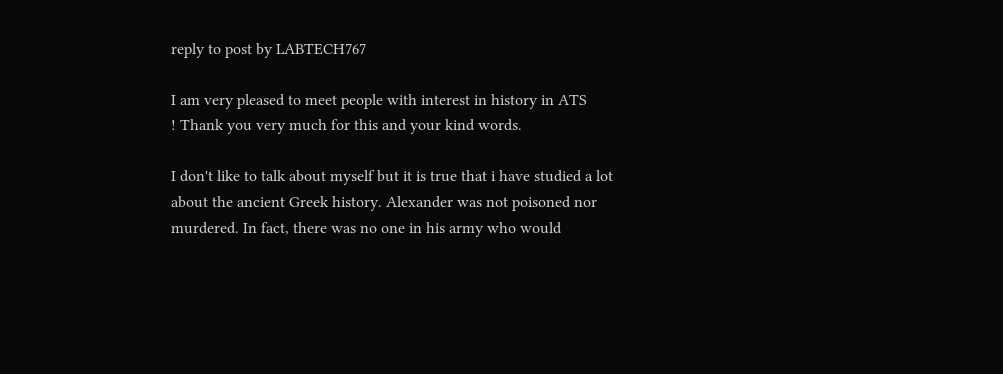reply to post by LABTECH767

I am very pleased to meet people with interest in history in ATS
! Thank you very much for this and your kind words.

I don't like to talk about myself but it is true that i have studied a lot about the ancient Greek history. Alexander was not poisoned nor murdered. In fact, there was no one in his army who would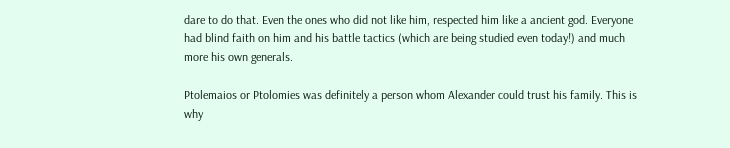dare to do that. Even the ones who did not like him, respected him like a ancient god. Everyone had blind faith on him and his battle tactics (which are being studied even today!) and much more his own generals.

Ptolemaios or Ptolomies was definitely a person whom Alexander could trust his family. This is why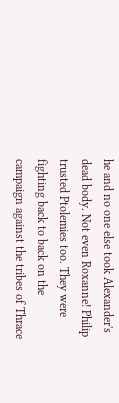he and no one else took Alexander's dead body. Not even Roxanne! Philip trusted Ptolemies too. They were fighting back to back on the campaign against the tribes of Thrace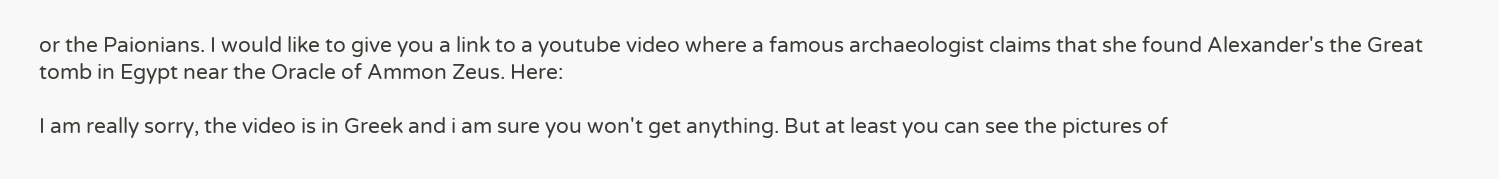or the Paionians. I would like to give you a link to a youtube video where a famous archaeologist claims that she found Alexander's the Great tomb in Egypt near the Oracle of Ammon Zeus. Here:

I am really sorry, the video is in Greek and i am sure you won't get anything. But at least you can see the pictures of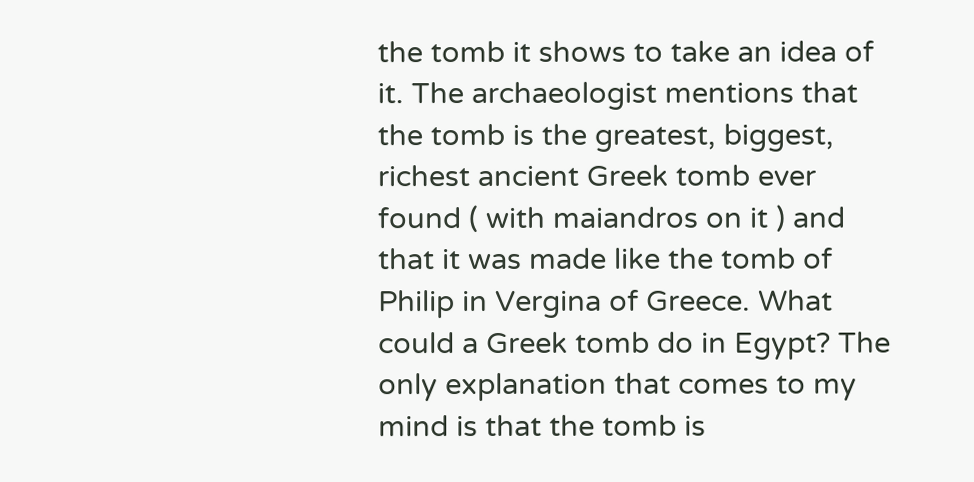the tomb it shows to take an idea of it. The archaeologist mentions that the tomb is the greatest, biggest, richest ancient Greek tomb ever found ( with maiandros on it ) and that it was made like the tomb of Philip in Vergina of Greece. What could a Greek tomb do in Egypt? The only explanation that comes to my mind is that the tomb is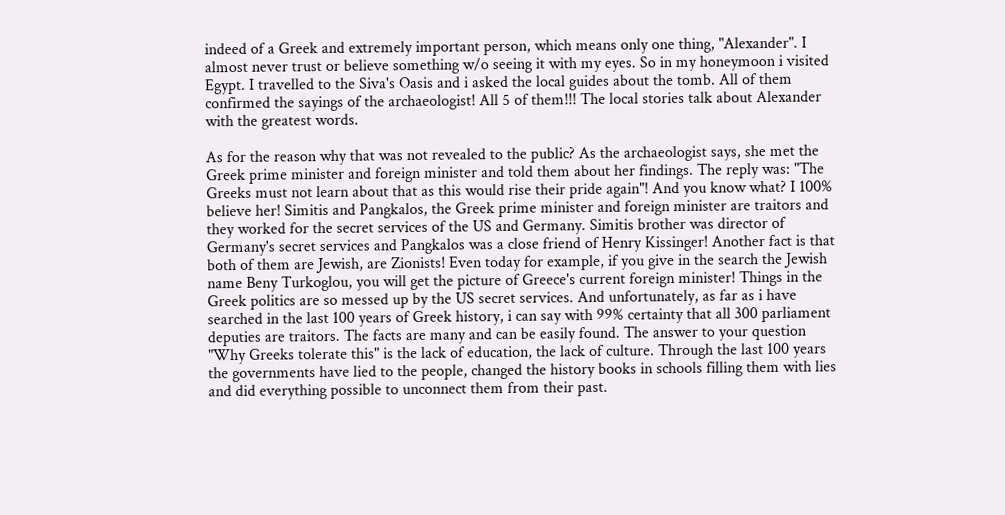indeed of a Greek and extremely important person, which means only one thing, "Alexander". I almost never trust or believe something w/o seeing it with my eyes. So in my honeymoon i visited Egypt. I travelled to the Siva's Oasis and i asked the local guides about the tomb. All of them confirmed the sayings of the archaeologist! All 5 of them!!! The local stories talk about Alexander with the greatest words.

As for the reason why that was not revealed to the public? As the archaeologist says, she met the Greek prime minister and foreign minister and told them about her findings. The reply was: "The Greeks must not learn about that as this would rise their pride again"! And you know what? I 100% believe her! Simitis and Pangkalos, the Greek prime minister and foreign minister are traitors and they worked for the secret services of the US and Germany. Simitis brother was director of Germany's secret services and Pangkalos was a close friend of Henry Kissinger! Another fact is that both of them are Jewish, are Zionists! Even today for example, if you give in the search the Jewish name Beny Turkoglou, you will get the picture of Greece's current foreign minister! Things in the Greek politics are so messed up by the US secret services. And unfortunately, as far as i have searched in the last 100 years of Greek history, i can say with 99% certainty that all 300 parliament deputies are traitors. The facts are many and can be easily found. The answer to your question "Why Greeks tolerate this" is the lack of education, the lack of culture. Through the last 100 years the governments have lied to the people, changed the history books in schools filling them with lies and did everything possible to unconnect them from their past.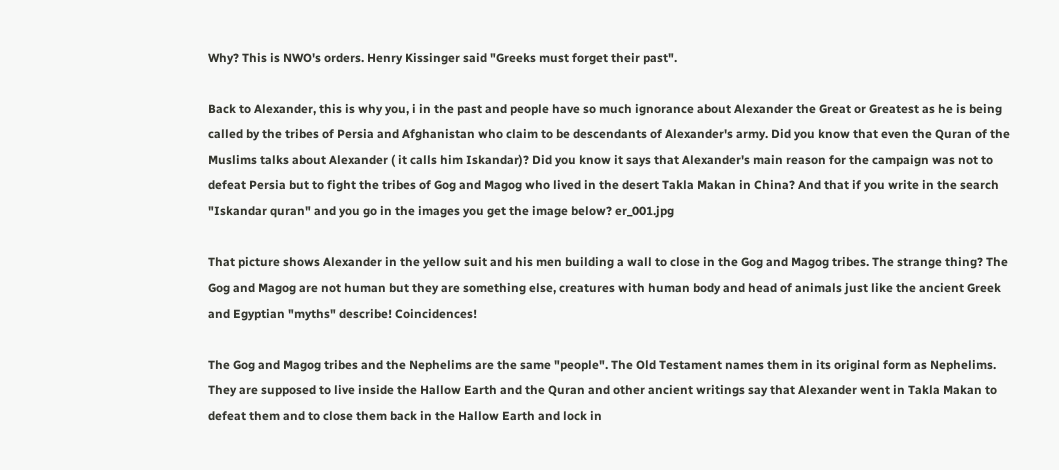Why? This is NWO's orders. Henry Kissinger said "Greeks must forget their past".

Back to Alexander, this is why you, i in the past and people have so much ignorance about Alexander the Great or Greatest as he is being called by the tribes of Persia and Afghanistan who claim to be descendants of Alexander's army. Did you know that even the Quran of the Muslims talks about Alexander ( it calls him Iskandar)? Did you know it says that Alexander's main reason for the campaign was not to defeat Persia but to fight the tribes of Gog and Magog who lived in the desert Takla Makan in China? And that if you write in the search "Iskandar quran" and you go in the images you get the image below? er_001.jpg

That picture shows Alexander in the yellow suit and his men building a wall to close in the Gog and Magog tribes. The strange thing? The Gog and Magog are not human but they are something else, creatures with human body and head of animals just like the ancient Greek and Egyptian "myths" describe! Coincidences!

The Gog and Magog tribes and the Nephelims are the same "people". The Old Testament names them in its original form as Nephelims. They are supposed to live inside the Hallow Earth and the Quran and other ancient writings say that Alexander went in Takla Makan to defeat them and to close them back in the Hallow Earth and lock in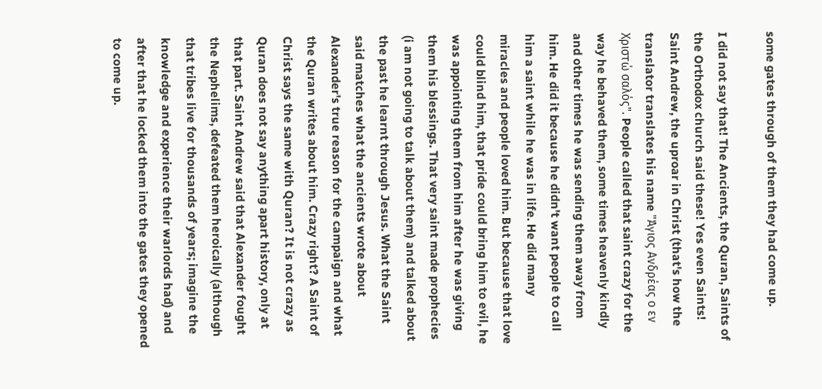some gates through of them they had come up.

I did not say that! The Ancients, the Quran, Saints of the Orthodox church said these! Yes even Saints! Saint Andrew, the uproar in Christ (that's how the translator translates his name "Άγιος Ανδρέας ο εν Χριστώ σαλός". People called that saint crazy for the way he behaved them, some times heavenly kindly and other times he was sending them away from him. He did it because he didn't want people to call him a saint while he was in life. He did many miracles and people loved him. But because that love could blind him, that pride could bring him to evil, he was appointing them from him after he was giving them his blessings. That very saint made prophecies (i am not going to talk about them) and talked about the past he learnt through Jesus. What the Saint said matches what the ancients wrote about Alexander's true reason for the campaign and what the Quran writes about him. Crazy right? A Saint of Christ says the same with Quran? It is not crazy as Quran does not say anything apart history, only at that part. Saint Andrew said that Alexander fought the Nephelims, defeated them heroically (although that tribes live for thousands of years; imagine the knowledge and experience their warlords had) and after that he locked them into the gates they opened to come up.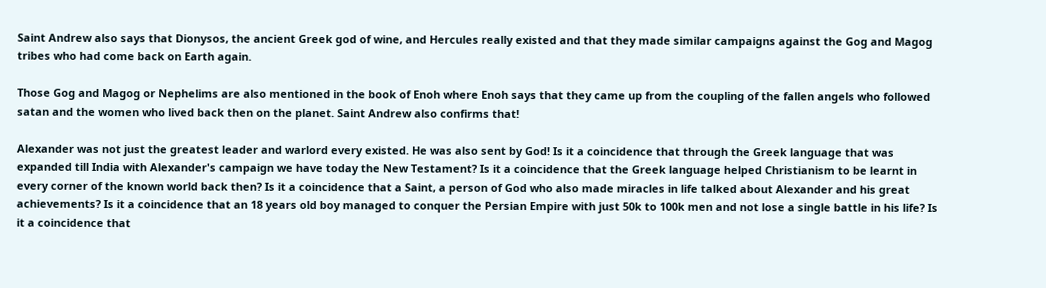Saint Andrew also says that Dionysos, the ancient Greek god of wine, and Hercules really existed and that they made similar campaigns against the Gog and Magog tribes who had come back on Earth again.

Those Gog and Magog or Nephelims are also mentioned in the book of Enoh where Enoh says that they came up from the coupling of the fallen angels who followed satan and the women who lived back then on the planet. Saint Andrew also confirms that!

Alexander was not just the greatest leader and warlord every existed. He was also sent by God! Is it a coincidence that through the Greek language that was expanded till India with Alexander's campaign we have today the New Testament? Is it a coincidence that the Greek language helped Christianism to be learnt in every corner of the known world back then? Is it a coincidence that a Saint, a person of God who also made miracles in life talked about Alexander and his great achievements? Is it a coincidence that an 18 years old boy managed to conquer the Persian Empire with just 50k to 100k men and not lose a single battle in his life? Is it a coincidence that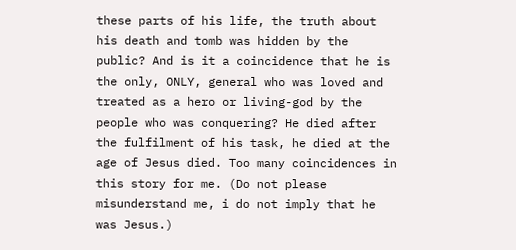these parts of his life, the truth about his death and tomb was hidden by the public? And is it a coincidence that he is the only, ONLY, general who was loved and treated as a hero or living-god by the people who was conquering? He died after the fulfilment of his task, he died at the age of Jesus died. Too many coincidences in this story for me. (Do not please misunderstand me, i do not imply that he was Jesus.)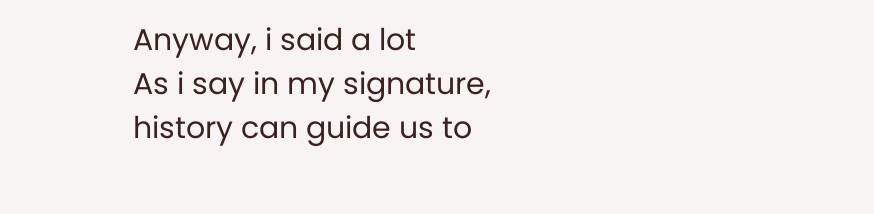Anyway, i said a lot
As i say in my signature, history can guide us to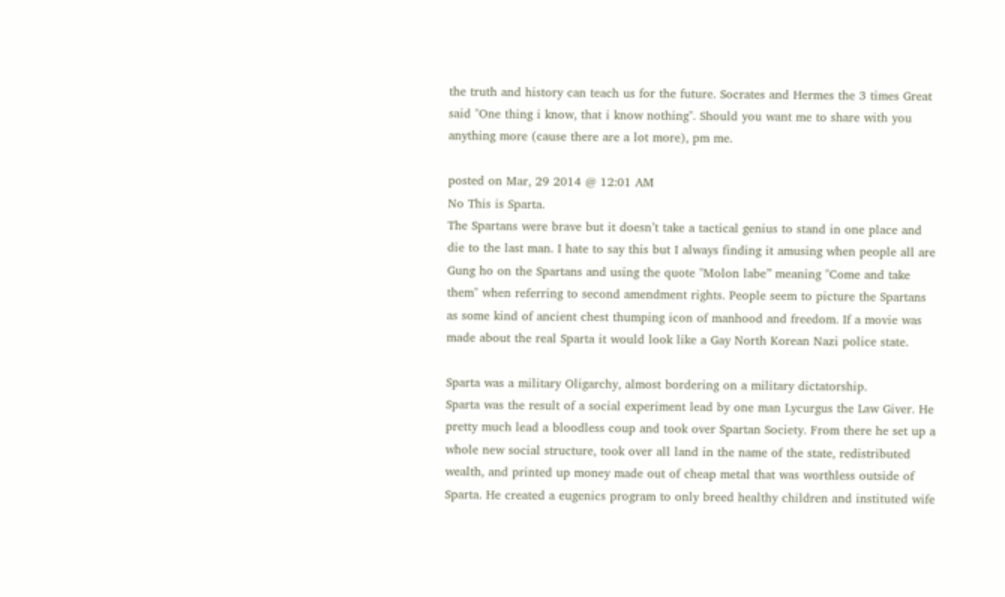the truth and history can teach us for the future. Socrates and Hermes the 3 times Great said "One thing i know, that i know nothing". Should you want me to share with you anything more (cause there are a lot more), pm me.

posted on Mar, 29 2014 @ 12:01 AM
No This is Sparta.
The Spartans were brave but it doesn’t take a tactical genius to stand in one place and die to the last man. I hate to say this but I always finding it amusing when people all are Gung ho on the Spartans and using the quote "Molon labe” meaning "Come and take them" when referring to second amendment rights. People seem to picture the Spartans as some kind of ancient chest thumping icon of manhood and freedom. If a movie was made about the real Sparta it would look like a Gay North Korean Nazi police state.

Sparta was a military Oligarchy, almost bordering on a military dictatorship.
Sparta was the result of a social experiment lead by one man Lycurgus the Law Giver. He pretty much lead a bloodless coup and took over Spartan Society. From there he set up a whole new social structure, took over all land in the name of the state, redistributed wealth, and printed up money made out of cheap metal that was worthless outside of Sparta. He created a eugenics program to only breed healthy children and instituted wife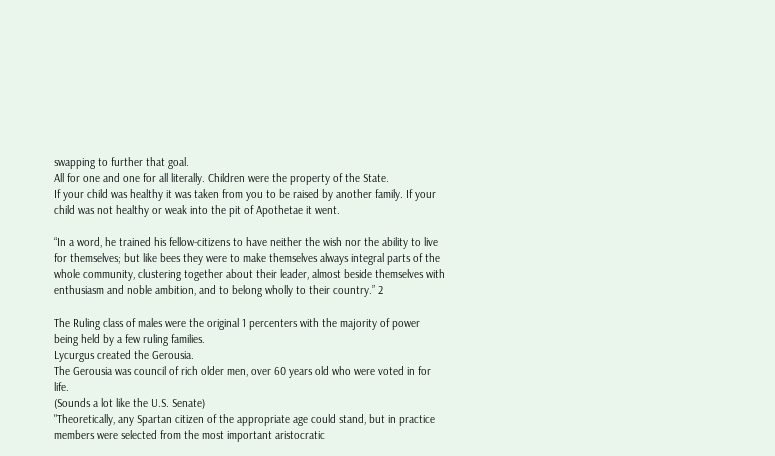swapping to further that goal.
All for one and one for all literally. Children were the property of the State.
If your child was healthy it was taken from you to be raised by another family. If your child was not healthy or weak into the pit of Apothetae it went.

“In a word, he trained his fellow-citizens to have neither the wish nor the ability to live for themselves; but like bees they were to make themselves always integral parts of the whole community, clustering together about their leader, almost beside themselves with enthusiasm and noble ambition, and to belong wholly to their country.” 2

The Ruling class of males were the original 1 percenters with the majority of power being held by a few ruling families.
Lycurgus created the Gerousia.
The Gerousia was council of rich older men, over 60 years old who were voted in for life.
(Sounds a lot like the U.S. Senate)
"Theoretically, any Spartan citizen of the appropriate age could stand, but in practice members were selected from the most important aristocratic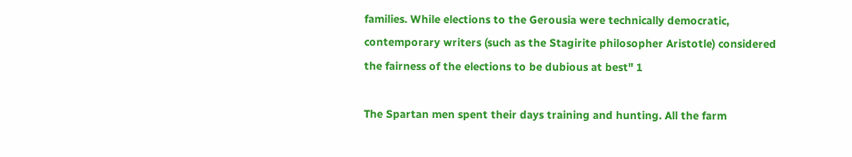families. While elections to the Gerousia were technically democratic, contemporary writers (such as the Stagirite philosopher Aristotle) considered the fairness of the elections to be dubious at best" 1

The Spartan men spent their days training and hunting. All the farm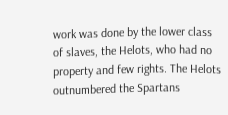work was done by the lower class of slaves, the Helots, who had no property and few rights. The Helots outnumbered the Spartans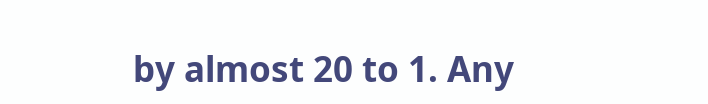by almost 20 to 1. Any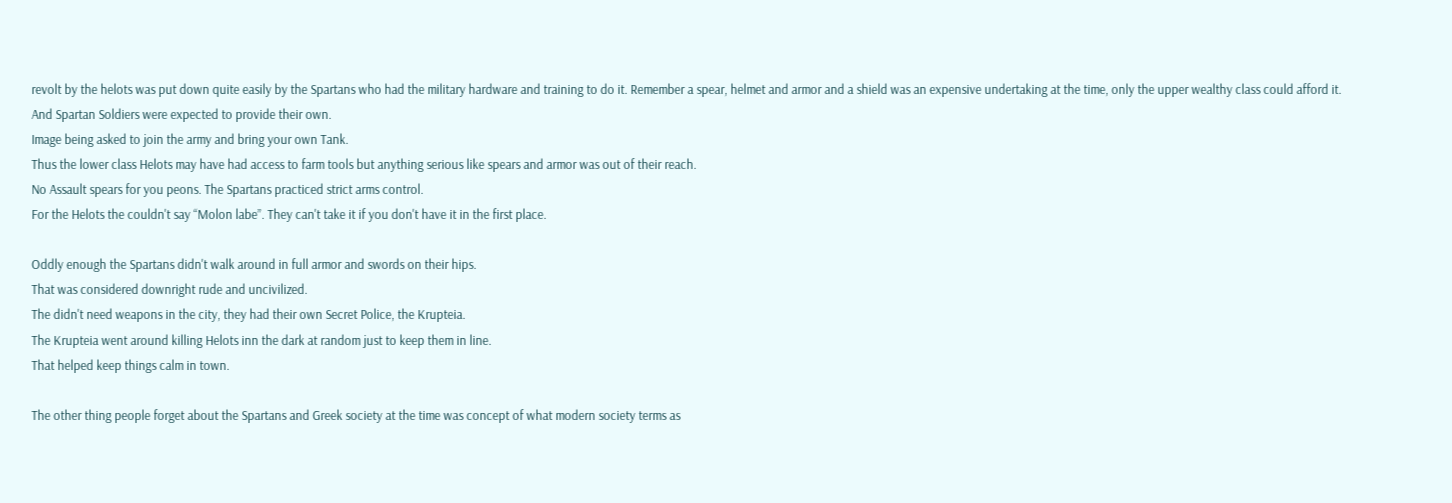revolt by the helots was put down quite easily by the Spartans who had the military hardware and training to do it. Remember a spear, helmet and armor and a shield was an expensive undertaking at the time, only the upper wealthy class could afford it.
And Spartan Soldiers were expected to provide their own.
Image being asked to join the army and bring your own Tank.
Thus the lower class Helots may have had access to farm tools but anything serious like spears and armor was out of their reach.
No Assault spears for you peons. The Spartans practiced strict arms control.
For the Helots the couldn't say “Molon labe”. They can't take it if you don't have it in the first place.

Oddly enough the Spartans didn't walk around in full armor and swords on their hips.
That was considered downright rude and uncivilized.
The didn't need weapons in the city, they had their own Secret Police, the Krupteia.
The Krupteia went around killing Helots inn the dark at random just to keep them in line.
That helped keep things calm in town.

The other thing people forget about the Spartans and Greek society at the time was concept of what modern society terms as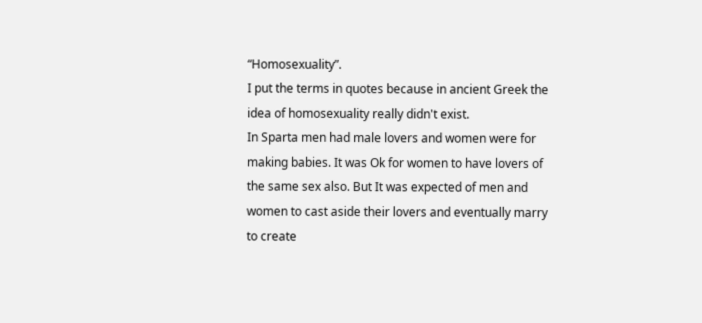“Homosexuality”.
I put the terms in quotes because in ancient Greek the idea of homosexuality really didn't exist.
In Sparta men had male lovers and women were for making babies. It was Ok for women to have lovers of the same sex also. But It was expected of men and women to cast aside their lovers and eventually marry to create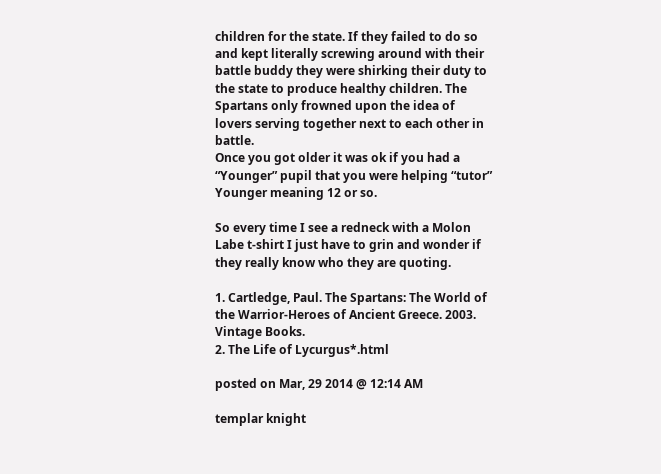children for the state. If they failed to do so and kept literally screwing around with their battle buddy they were shirking their duty to the state to produce healthy children. The Spartans only frowned upon the idea of lovers serving together next to each other in battle.
Once you got older it was ok if you had a “Younger” pupil that you were helping “tutor”
Younger meaning 12 or so.

So every time I see a redneck with a Molon Labe t-shirt I just have to grin and wonder if they really know who they are quoting.

1. Cartledge, Paul. The Spartans: The World of the Warrior-Heroes of Ancient Greece. 2003. Vintage Books.
2. The Life of Lycurgus*.html

posted on Mar, 29 2014 @ 12:14 AM

templar knight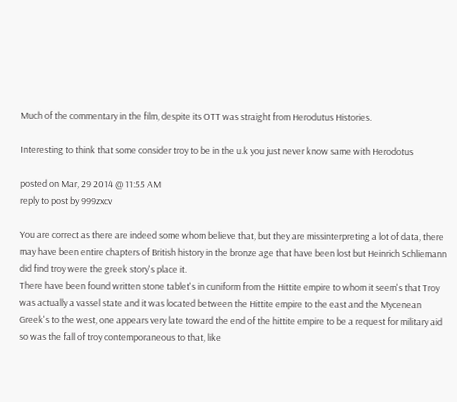Much of the commentary in the film, despite its OTT was straight from Herodutus Histories.

Interesting to think that some consider troy to be in the u.k you just never know same with Herodotus

posted on Mar, 29 2014 @ 11:55 AM
reply to post by 999zxcv

You are correct as there are indeed some whom believe that, but they are missinterpreting a lot of data, there may have been entire chapters of British history in the bronze age that have been lost but Heinrich Schliemann did find troy were the greek story's place it.
There have been found written stone tablet's in cuniform from the Hittite empire to whom it seem's that Troy was actually a vassel state and it was located between the Hittite empire to the east and the Mycenean Greek's to the west, one appears very late toward the end of the hittite empire to be a request for military aid so was the fall of troy contemporaneous to that, like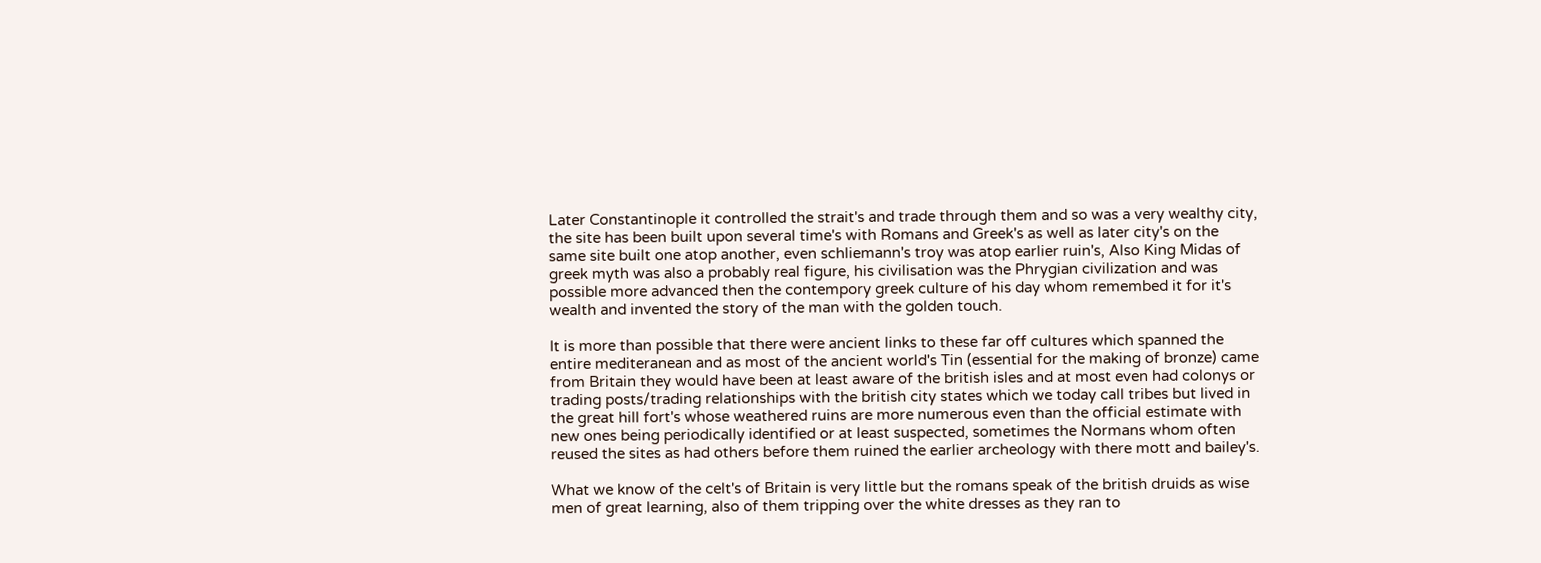Later Constantinople it controlled the strait's and trade through them and so was a very wealthy city, the site has been built upon several time's with Romans and Greek's as well as later city's on the same site built one atop another, even schliemann's troy was atop earlier ruin's, Also King Midas of greek myth was also a probably real figure, his civilisation was the Phrygian civilization and was possible more advanced then the contempory greek culture of his day whom remembed it for it's wealth and invented the story of the man with the golden touch.

It is more than possible that there were ancient links to these far off cultures which spanned the entire mediteranean and as most of the ancient world's Tin (essential for the making of bronze) came from Britain they would have been at least aware of the british isles and at most even had colonys or trading posts/trading relationships with the british city states which we today call tribes but lived in the great hill fort's whose weathered ruins are more numerous even than the official estimate with new ones being periodically identified or at least suspected, sometimes the Normans whom often reused the sites as had others before them ruined the earlier archeology with there mott and bailey's.

What we know of the celt's of Britain is very little but the romans speak of the british druids as wise men of great learning, also of them tripping over the white dresses as they ran to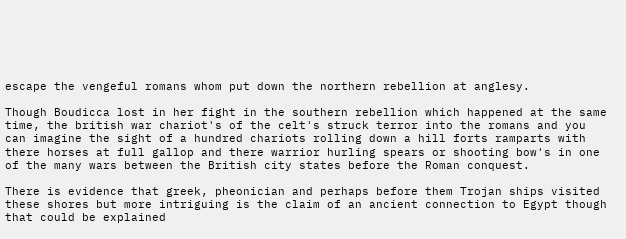escape the vengeful romans whom put down the northern rebellion at anglesy.

Though Boudicca lost in her fight in the southern rebellion which happened at the same time, the british war chariot's of the celt's struck terror into the romans and you can imagine the sight of a hundred chariots rolling down a hill forts ramparts with there horses at full gallop and there warrior hurling spears or shooting bow's in one of the many wars between the British city states before the Roman conquest.

There is evidence that greek, pheonician and perhaps before them Trojan ships visited these shores but more intriguing is the claim of an ancient connection to Egypt though that could be explained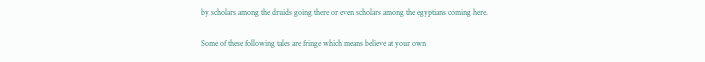by scholars among the druids going there or even scholars among the egyptians coming here.

Some of these following tales are fringe which means believe at your own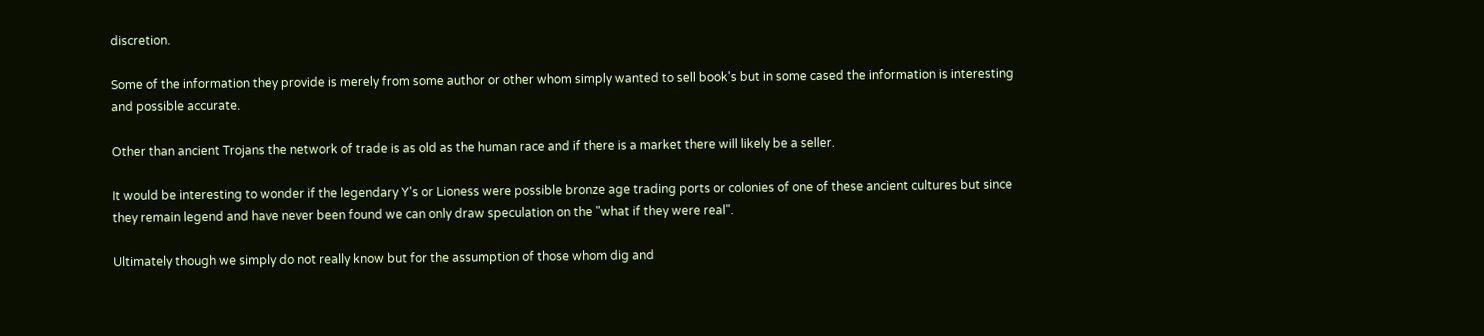discretion.

Some of the information they provide is merely from some author or other whom simply wanted to sell book's but in some cased the information is interesting and possible accurate.

Other than ancient Trojans the network of trade is as old as the human race and if there is a market there will likely be a seller.

It would be interesting to wonder if the legendary Y's or Lioness were possible bronze age trading ports or colonies of one of these ancient cultures but since they remain legend and have never been found we can only draw speculation on the "what if they were real".

Ultimately though we simply do not really know but for the assumption of those whom dig and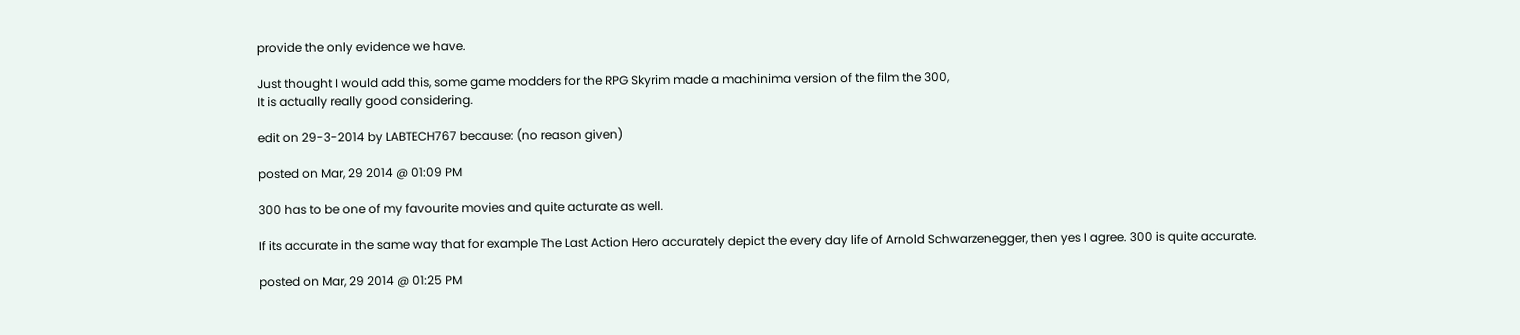provide the only evidence we have.

Just thought I would add this, some game modders for the RPG Skyrim made a machinima version of the film the 300,
It is actually really good considering.

edit on 29-3-2014 by LABTECH767 because: (no reason given)

posted on Mar, 29 2014 @ 01:09 PM

300 has to be one of my favourite movies and quite acturate as well.

If its accurate in the same way that for example The Last Action Hero accurately depict the every day life of Arnold Schwarzenegger, then yes I agree. 300 is quite accurate.

posted on Mar, 29 2014 @ 01:25 PM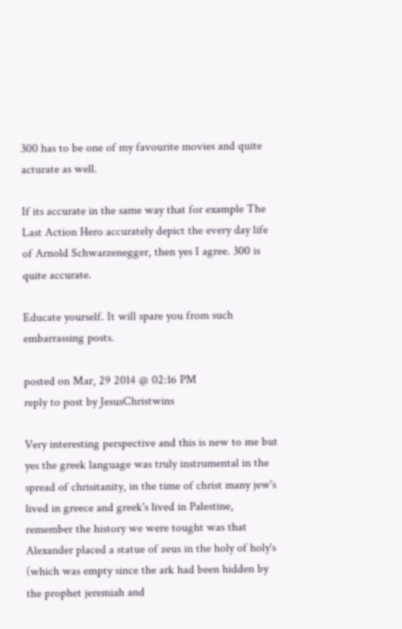300 has to be one of my favourite movies and quite acturate as well.

If its accurate in the same way that for example The Last Action Hero accurately depict the every day life of Arnold Schwarzenegger, then yes I agree. 300 is quite accurate.

Educate yourself. It will spare you from such embarrassing posts.

posted on Mar, 29 2014 @ 02:16 PM
reply to post by JesusChristwins

Very interesting perspective and this is new to me but yes the greek language was truly instrumental in the spread of chrisitanity, in the time of christ many jew's lived in greece and greek's lived in Palestine, remember the history we were tought was that Alexander placed a statue of zeus in the holy of holy's (which was empty since the ark had been hidden by the prophet jeremiah and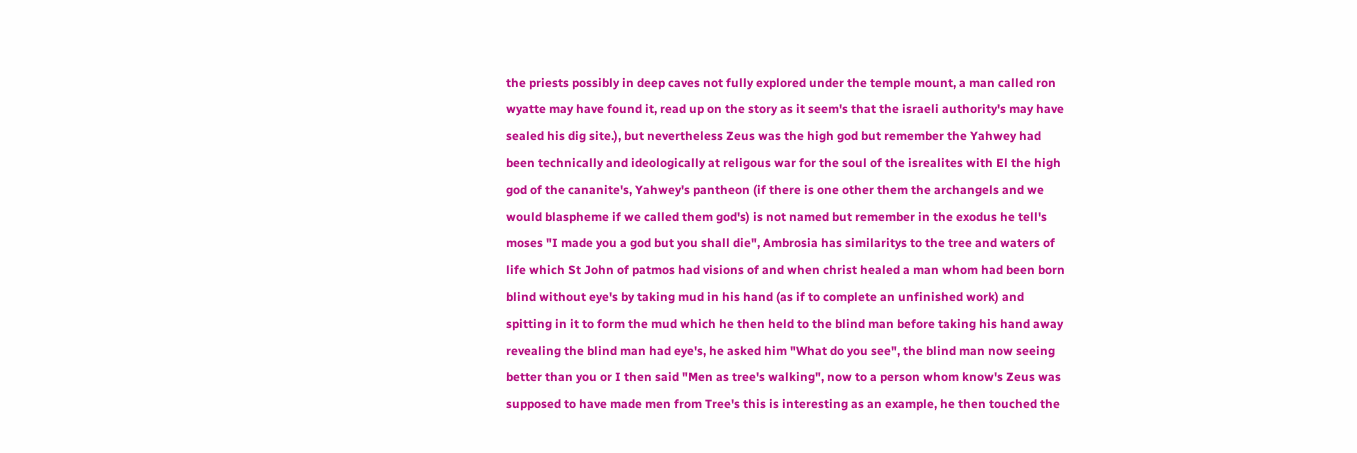the priests possibly in deep caves not fully explored under the temple mount, a man called ron wyatte may have found it, read up on the story as it seem's that the israeli authority's may have sealed his dig site.), but nevertheless Zeus was the high god but remember the Yahwey had been technically and ideologically at religous war for the soul of the isrealites with El the high god of the cananite's, Yahwey's pantheon (if there is one other them the archangels and we would blaspheme if we called them god's) is not named but remember in the exodus he tell's moses "I made you a god but you shall die", Ambrosia has similaritys to the tree and waters of life which St John of patmos had visions of and when christ healed a man whom had been born blind without eye's by taking mud in his hand (as if to complete an unfinished work) and spitting in it to form the mud which he then held to the blind man before taking his hand away revealing the blind man had eye's, he asked him "What do you see", the blind man now seeing better than you or I then said "Men as tree's walking", now to a person whom know's Zeus was supposed to have made men from Tree's this is interesting as an example, he then touched the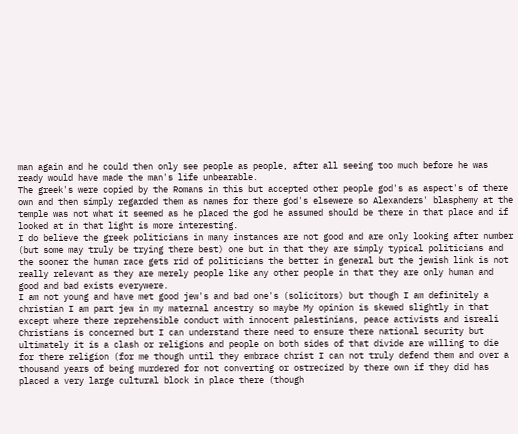man again and he could then only see people as people, after all seeing too much before he was ready would have made the man's life unbearable.
The greek's were copied by the Romans in this but accepted other people god's as aspect's of there own and then simply regarded them as names for there god's elsewere so Alexanders' blasphemy at the temple was not what it seemed as he placed the god he assumed should be there in that place and if looked at in that light is more interesting.
I do believe the greek politicians in many instances are not good and are only looking after number (but some may truly be trying there best) one but in that they are simply typical politicians and the sooner the human race gets rid of politicians the better in general but the jewish link is not really relevant as they are merely people like any other people in that they are only human and good and bad exists everywere.
I am not young and have met good jew's and bad one's (solicitors) but though I am definitely a christian I am part jew in my maternal ancestry so maybe My opinion is skewed slightly in that except where there reprehensible conduct with innocent palestinians, peace activists and isreali Christians is concerned but I can understand there need to ensure there national security but ultimately it is a clash or religions and people on both sides of that divide are willing to die for there religion (for me though until they embrace christ I can not truly defend them and over a thousand years of being murdered for not converting or ostrecized by there own if they did has placed a very large cultural block in place there (though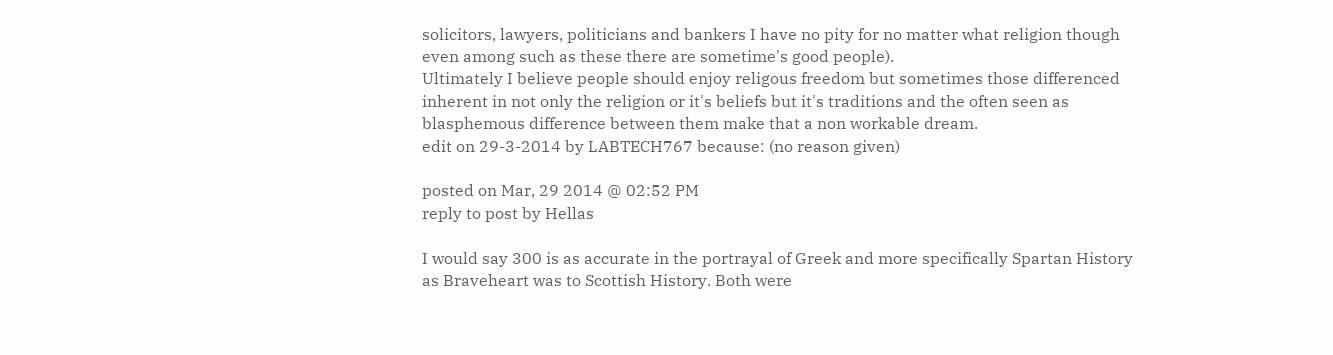solicitors, lawyers, politicians and bankers I have no pity for no matter what religion though even among such as these there are sometime's good people).
Ultimately I believe people should enjoy religous freedom but sometimes those differenced inherent in not only the religion or it's beliefs but it's traditions and the often seen as blasphemous difference between them make that a non workable dream.
edit on 29-3-2014 by LABTECH767 because: (no reason given)

posted on Mar, 29 2014 @ 02:52 PM
reply to post by Hellas

I would say 300 is as accurate in the portrayal of Greek and more specifically Spartan History as Braveheart was to Scottish History. Both were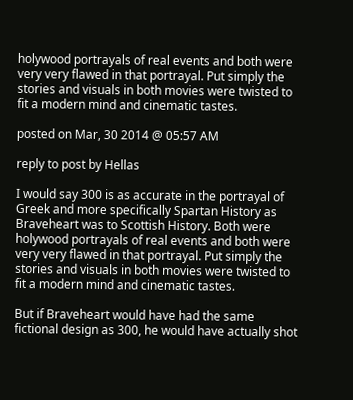holywood portrayals of real events and both were very very flawed in that portrayal. Put simply the stories and visuals in both movies were twisted to fit a modern mind and cinematic tastes.

posted on Mar, 30 2014 @ 05:57 AM

reply to post by Hellas

I would say 300 is as accurate in the portrayal of Greek and more specifically Spartan History as Braveheart was to Scottish History. Both were holywood portrayals of real events and both were very very flawed in that portrayal. Put simply the stories and visuals in both movies were twisted to fit a modern mind and cinematic tastes.

But if Braveheart would have had the same fictional design as 300, he would have actually shot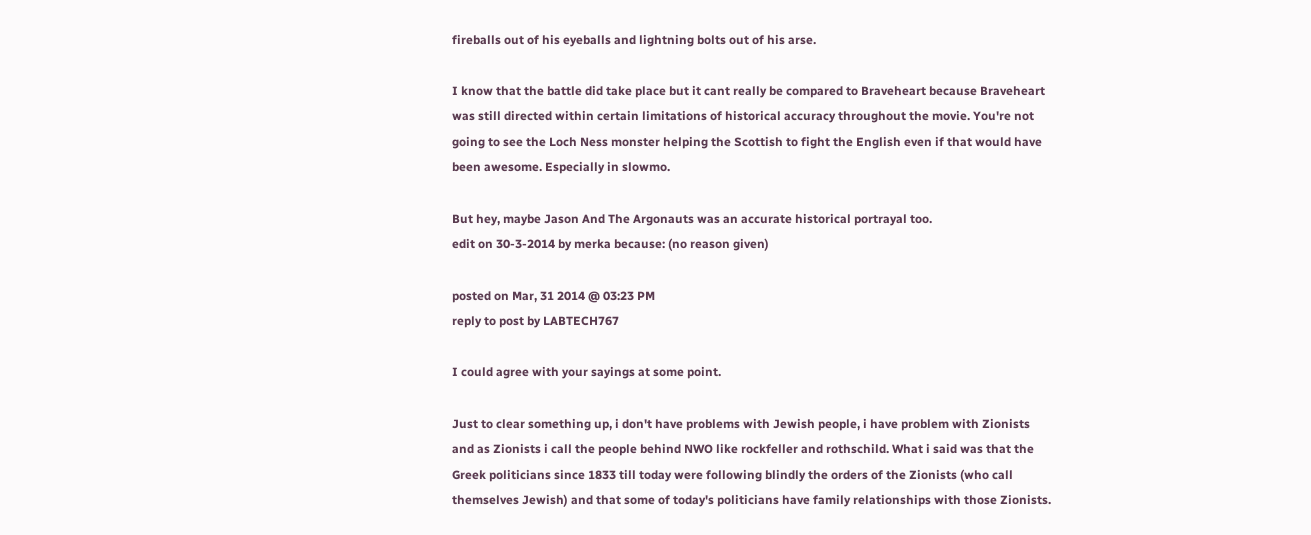fireballs out of his eyeballs and lightning bolts out of his arse.

I know that the battle did take place but it cant really be compared to Braveheart because Braveheart was still directed within certain limitations of historical accuracy throughout the movie. You're not going to see the Loch Ness monster helping the Scottish to fight the English even if that would have been awesome. Especially in slowmo.

But hey, maybe Jason And The Argonauts was an accurate historical portrayal too.
edit on 30-3-2014 by merka because: (no reason given)

posted on Mar, 31 2014 @ 03:23 PM
reply to post by LABTECH767

I could agree with your sayings at some point.

Just to clear something up, i don't have problems with Jewish people, i have problem with Zionists and as Zionists i call the people behind NWO like rockfeller and rothschild. What i said was that the Greek politicians since 1833 till today were following blindly the orders of the Zionists (who call themselves Jewish) and that some of today's politicians have family relationships with those Zionists.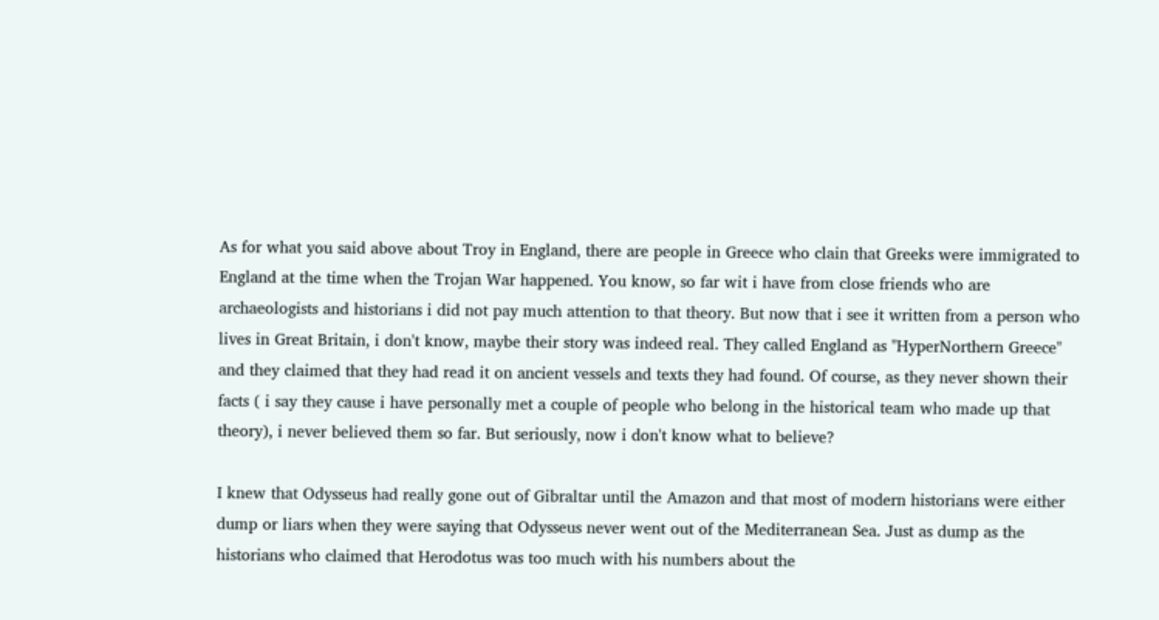As for what you said above about Troy in England, there are people in Greece who clain that Greeks were immigrated to England at the time when the Trojan War happened. You know, so far wit i have from close friends who are archaeologists and historians i did not pay much attention to that theory. But now that i see it written from a person who lives in Great Britain, i don't know, maybe their story was indeed real. They called England as "HyperNorthern Greece" and they claimed that they had read it on ancient vessels and texts they had found. Of course, as they never shown their facts ( i say they cause i have personally met a couple of people who belong in the historical team who made up that theory), i never believed them so far. But seriously, now i don't know what to believe?

I knew that Odysseus had really gone out of Gibraltar until the Amazon and that most of modern historians were either dump or liars when they were saying that Odysseus never went out of the Mediterranean Sea. Just as dump as the historians who claimed that Herodotus was too much with his numbers about the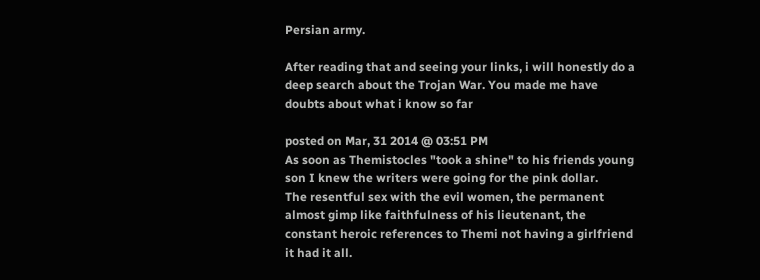Persian army.

After reading that and seeing your links, i will honestly do a deep search about the Trojan War. You made me have doubts about what i know so far

posted on Mar, 31 2014 @ 03:51 PM
As soon as Themistocles "took a shine" to his friends young son I knew the writers were going for the pink dollar.
The resentful sex with the evil women, the permanent almost gimp like faithfulness of his lieutenant, the constant heroic references to Themi not having a girlfriend it had it all.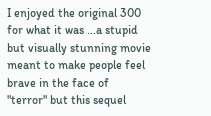I enjoyed the original 300 for what it was ...a stupid but visually stunning movie meant to make people feel brave in the face of "terror" but this sequel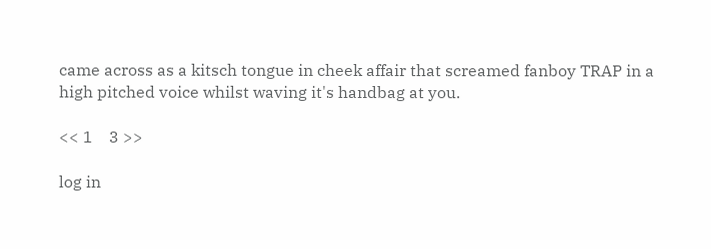came across as a kitsch tongue in cheek affair that screamed fanboy TRAP in a high pitched voice whilst waving it's handbag at you.

<< 1    3 >>

log in